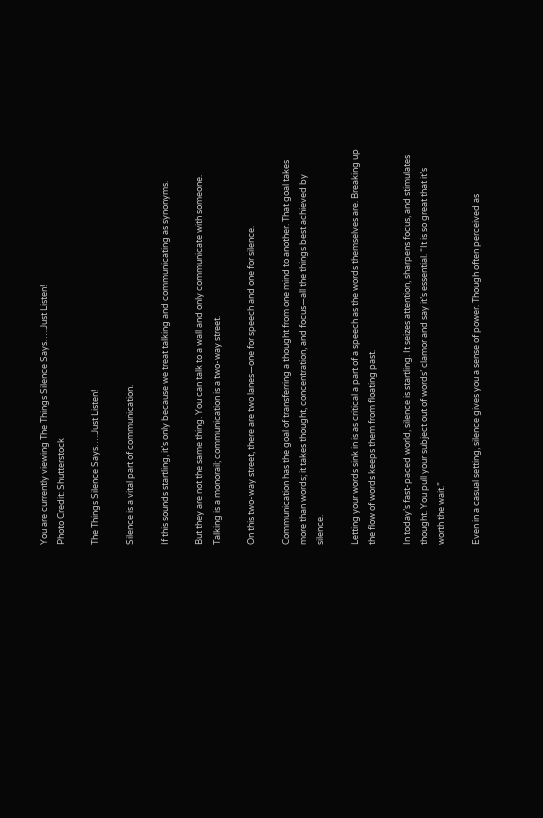You are currently viewing The Things Silence Says…..Just Listen!
Photo Credit: Shutterstock

The Things Silence Says…..Just Listen!

Silence is a vital part of communication.

If this sounds startling, it’s only because we treat talking and communicating as synonyms.

But they are not the same thing. You can talk to a wall and only communicate with someone. Talking is a monorail; communication is a two-way street.

On this two-way street, there are two lanes—one for speech and one for silence.

Communication has the goal of transferring a thought from one mind to another. That goal takes more than words; it takes thought, concentration, and focus—all the things best achieved by silence.

Letting your words sink in is as critical a part of a speech as the words themselves are. Breaking up the flow of words keeps them from floating past.

In today’s fast-paced world, silence is startling. It seizes attention, sharpens focus, and stimulates thought. You pull your subject out of words’ clamor and say it’s essential. “It is so great that it’s worth the wait.”

Even in a casual setting, silence gives you a sense of power. Though often perceived as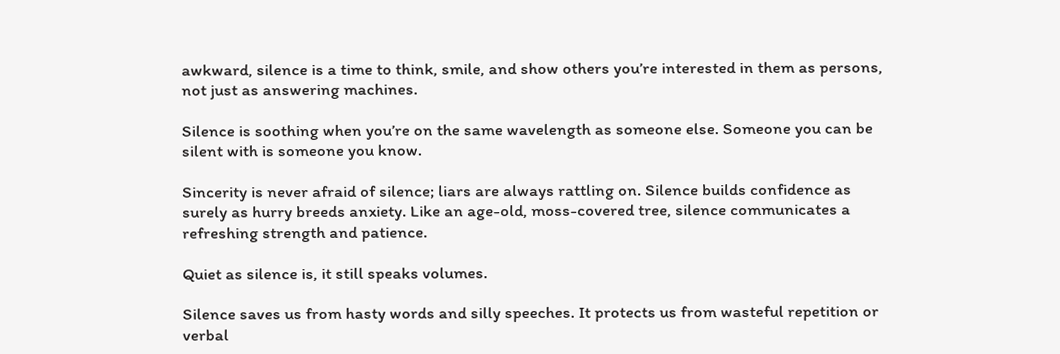awkward, silence is a time to think, smile, and show others you’re interested in them as persons, not just as answering machines.

Silence is soothing when you’re on the same wavelength as someone else. Someone you can be silent with is someone you know.

Sincerity is never afraid of silence; liars are always rattling on. Silence builds confidence as surely as hurry breeds anxiety. Like an age-old, moss-covered tree, silence communicates a refreshing strength and patience.

Quiet as silence is, it still speaks volumes.

Silence saves us from hasty words and silly speeches. It protects us from wasteful repetition or verbal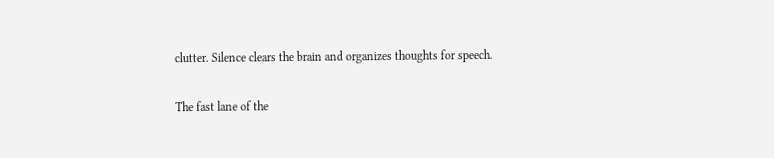clutter. Silence clears the brain and organizes thoughts for speech.

The fast lane of the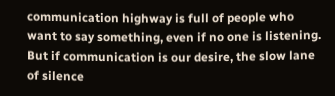communication highway is full of people who want to say something, even if no one is listening. But if communication is our desire, the slow lane of silence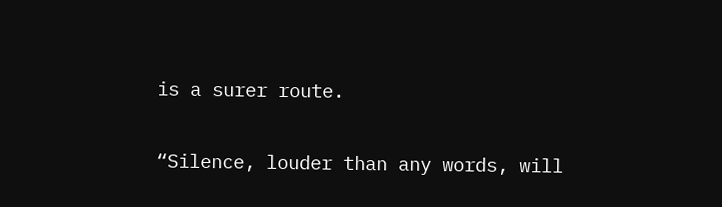is a surer route.

“Silence, louder than any words, will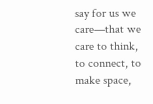say for us we care—that we care to think, to connect, to make space,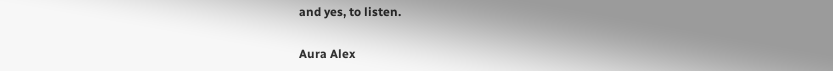and yes, to listen.

Aura Alex